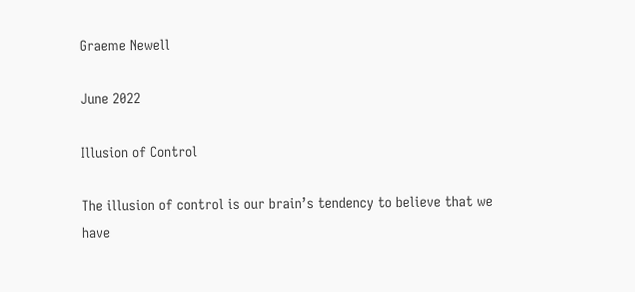Graeme Newell

June 2022

Illusion of Control

The illusion of control is our brain’s tendency to believe that we have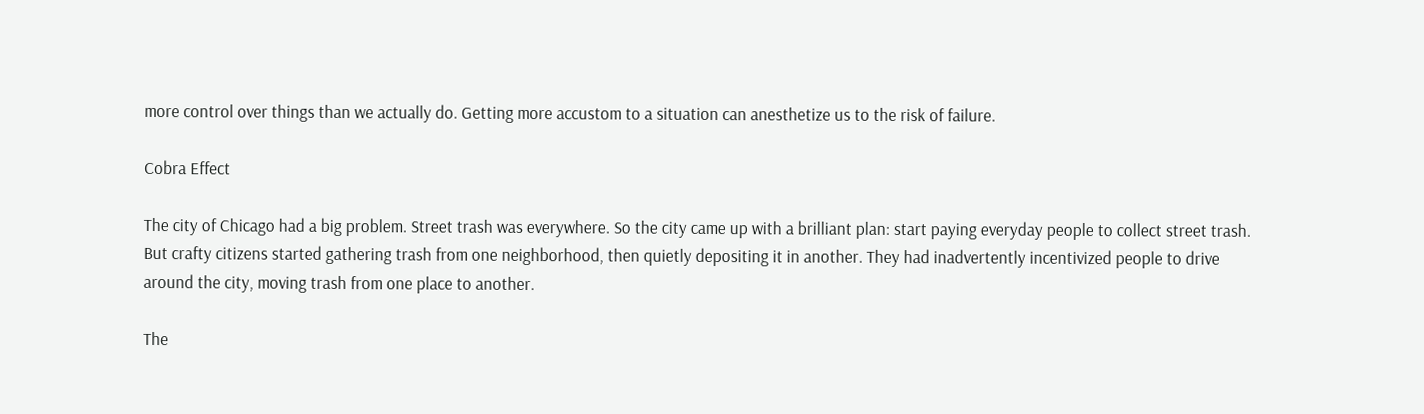more control over things than we actually do. Getting more accustom to a situation can anesthetize us to the risk of failure.

Cobra Effect

The city of Chicago had a big problem. Street trash was everywhere. So the city came up with a brilliant plan: start paying everyday people to collect street trash. But crafty citizens started gathering trash from one neighborhood, then quietly depositing it in another. They had inadvertently incentivized people to drive around the city, moving trash from one place to another.

The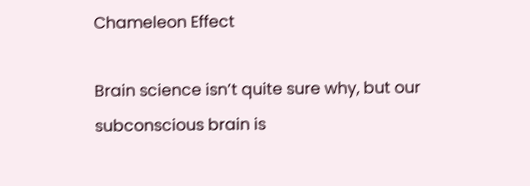Chameleon Effect

Brain science isn’t quite sure why, but our subconscious brain is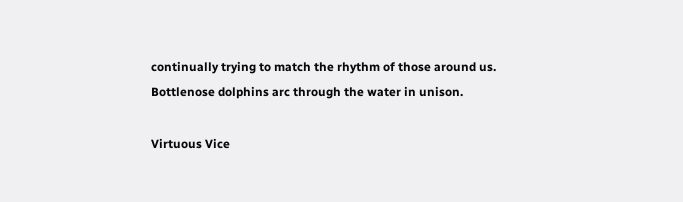continually trying to match the rhythm of those around us. Bottlenose dolphins arc through the water in unison.

Virtuous Vice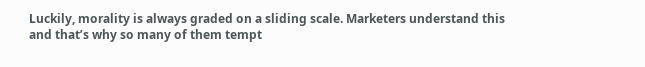Luckily, morality is always graded on a sliding scale. Marketers understand this and that’s why so many of them tempt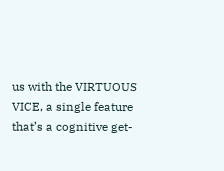us with the VIRTUOUS VICE, a single feature that’s a cognitive get-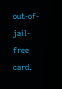out-of-jail-free card.